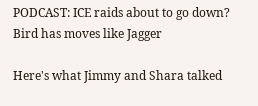PODCAST: ICE raids about to go down? Bird has moves like Jagger

Here's what Jimmy and Shara talked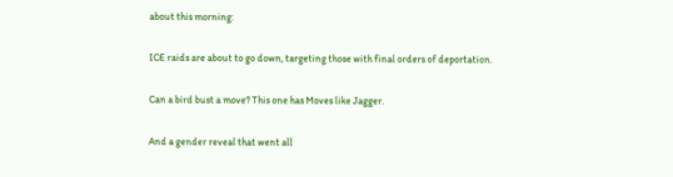about this morning:

ICE raids are about to go down, targeting those with final orders of deportation.

Can a bird bust a move? This one has Moves like Jagger.

And a gender reveal that went all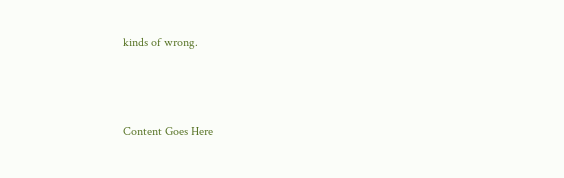kinds of wrong.



Content Goes Here